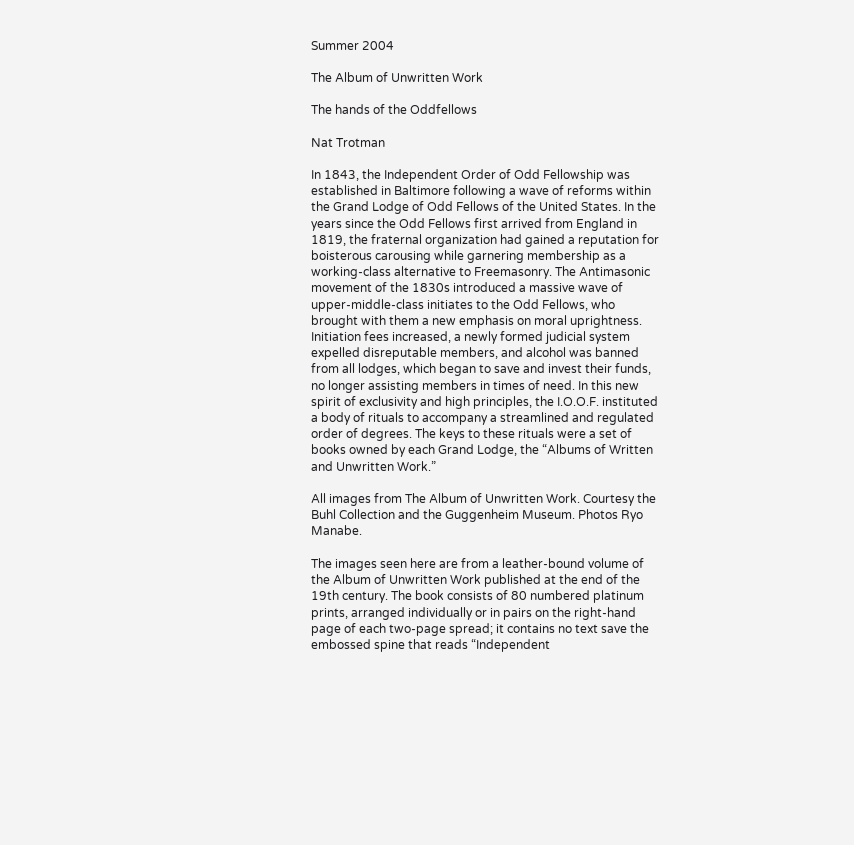Summer 2004

The Album of Unwritten Work

The hands of the Oddfellows

Nat Trotman

In 1843, the Independent Order of Odd Fellowship was established in Baltimore following a wave of reforms within the Grand Lodge of Odd Fellows of the United States. In the years since the Odd Fellows first arrived from England in 1819, the fraternal organization had gained a reputation for boisterous carousing while garnering membership as a working-class alternative to Freemasonry. The Antimasonic movement of the 1830s introduced a massive wave of upper-middle-class initiates to the Odd Fellows, who brought with them a new emphasis on moral uprightness. Initiation fees increased, a newly formed judicial system expelled disreputable members, and alcohol was banned from all lodges, which began to save and invest their funds, no longer assisting members in times of need. In this new spirit of exclusivity and high principles, the I.O.O.F. instituted a body of rituals to accompany a streamlined and regulated order of degrees. The keys to these rituals were a set of books owned by each Grand Lodge, the “Albums of Written and Unwritten Work.”

All images from The Album of Unwritten Work. Courtesy the Buhl Collection and the Guggenheim Museum. Photos Ryo Manabe.

The images seen here are from a leather-bound volume of the Album of Unwritten Work published at the end of the 19th century. The book consists of 80 numbered platinum prints, arranged individually or in pairs on the right-hand page of each two-page spread; it contains no text save the embossed spine that reads “Independent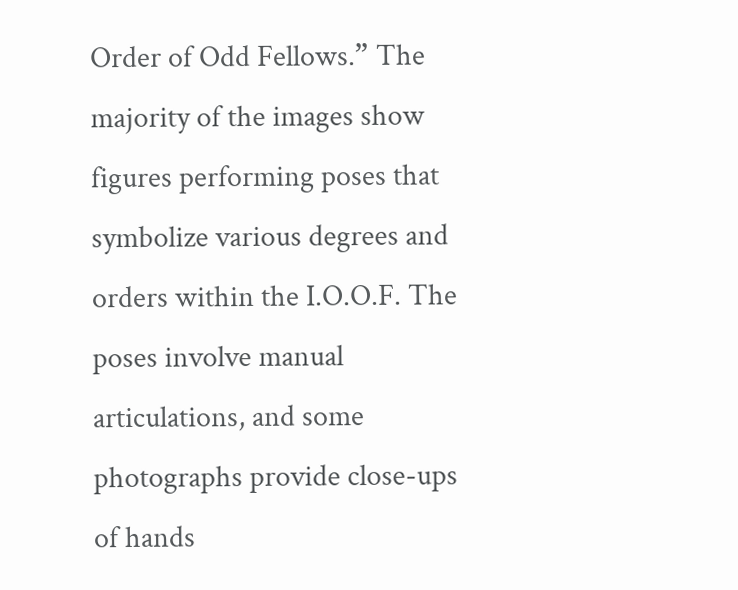Order of Odd Fellows.” The majority of the images show figures performing poses that symbolize various degrees and orders within the I.O.O.F. The poses involve manual articulations, and some photographs provide close-ups of hands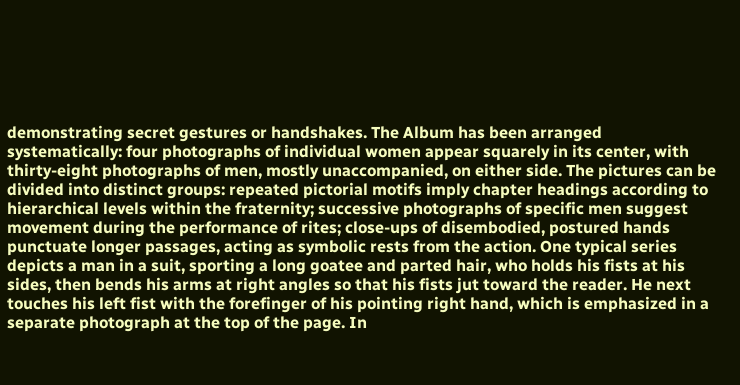demonstrating secret gestures or handshakes. The Album has been arranged systematically: four photographs of individual women appear squarely in its center, with thirty-eight photographs of men, mostly unaccompanied, on either side. The pictures can be divided into distinct groups: repeated pictorial motifs imply chapter headings according to hierarchical levels within the fraternity; successive photographs of specific men suggest movement during the performance of rites; close-ups of disembodied, postured hands punctuate longer passages, acting as symbolic rests from the action. One typical series depicts a man in a suit, sporting a long goatee and parted hair, who holds his fists at his sides, then bends his arms at right angles so that his fists jut toward the reader. He next touches his left fist with the forefinger of his pointing right hand, which is emphasized in a separate photograph at the top of the page. In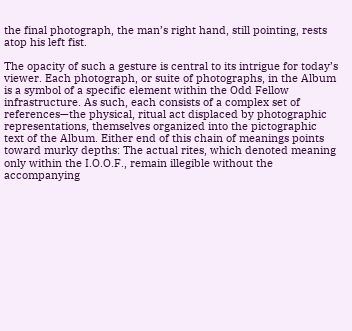the final photograph, the man’s right hand, still pointing, rests atop his left fist.

The opacity of such a gesture is central to its intrigue for today’s viewer. Each photograph, or suite of photographs, in the Album is a symbol of a specific element within the Odd Fellow infrastructure. As such, each consists of a complex set of references—the physical, ritual act displaced by photographic representations, themselves organized into the pictographic text of the Album. Either end of this chain of meanings points toward murky depths: The actual rites, which denoted meaning only within the I.O.O.F., remain illegible without the accompanying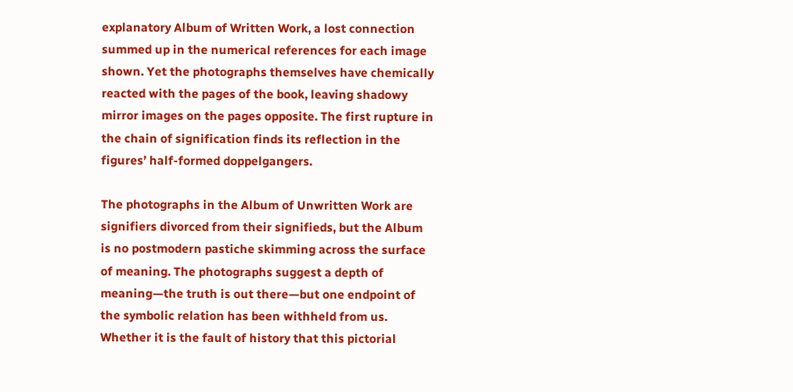explanatory Album of Written Work, a lost connection summed up in the numerical references for each image shown. Yet the photographs themselves have chemically reacted with the pages of the book, leaving shadowy mirror images on the pages opposite. The first rupture in the chain of signification finds its reflection in the figures’ half-formed doppelgangers.

The photographs in the Album of Unwritten Work are signifiers divorced from their signifieds, but the Album is no postmodern pastiche skimming across the surface of meaning. The photographs suggest a depth of meaning—the truth is out there—but one endpoint of the symbolic relation has been withheld from us. Whether it is the fault of history that this pictorial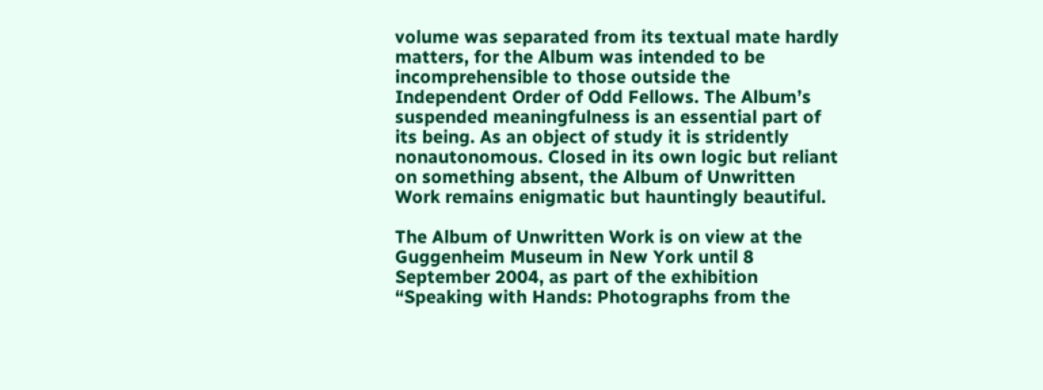volume was separated from its textual mate hardly matters, for the Album was intended to be incomprehensible to those outside the Independent Order of Odd Fellows. The Album’s suspended meaningfulness is an essential part of its being. As an object of study it is stridently nonautonomous. Closed in its own logic but reliant on something absent, the Album of Unwritten Work remains enigmatic but hauntingly beautiful.

The Album of Unwritten Work is on view at the Guggenheim Museum in New York until 8 September 2004, as part of the exhibition “Speaking with Hands: Photographs from the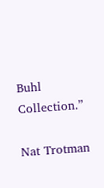Buhl Collection.”

Nat Trotman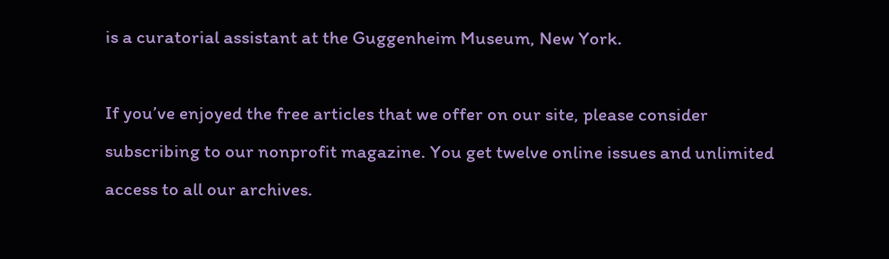is a curatorial assistant at the Guggenheim Museum, New York.

If you’ve enjoyed the free articles that we offer on our site, please consider subscribing to our nonprofit magazine. You get twelve online issues and unlimited access to all our archives.